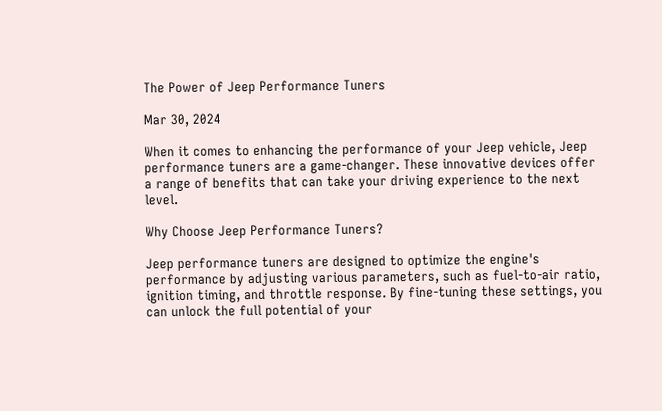The Power of Jeep Performance Tuners

Mar 30, 2024

When it comes to enhancing the performance of your Jeep vehicle, Jeep performance tuners are a game-changer. These innovative devices offer a range of benefits that can take your driving experience to the next level.

Why Choose Jeep Performance Tuners?

Jeep performance tuners are designed to optimize the engine's performance by adjusting various parameters, such as fuel-to-air ratio, ignition timing, and throttle response. By fine-tuning these settings, you can unlock the full potential of your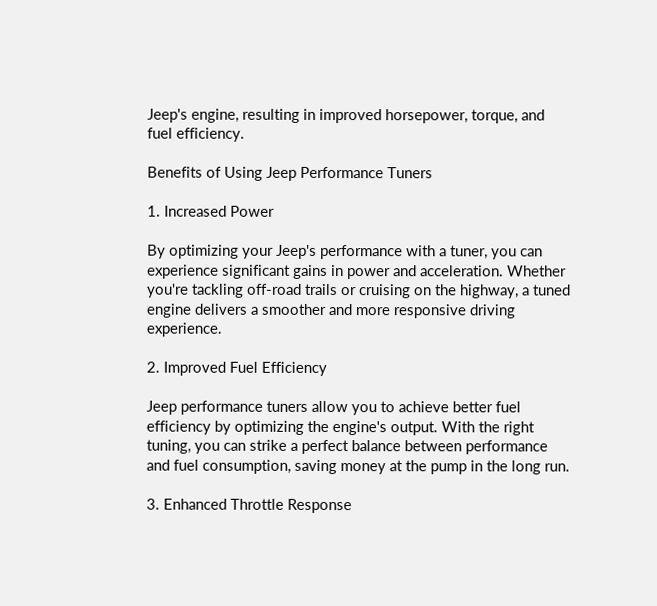Jeep's engine, resulting in improved horsepower, torque, and fuel efficiency.

Benefits of Using Jeep Performance Tuners

1. Increased Power

By optimizing your Jeep's performance with a tuner, you can experience significant gains in power and acceleration. Whether you're tackling off-road trails or cruising on the highway, a tuned engine delivers a smoother and more responsive driving experience.

2. Improved Fuel Efficiency

Jeep performance tuners allow you to achieve better fuel efficiency by optimizing the engine's output. With the right tuning, you can strike a perfect balance between performance and fuel consumption, saving money at the pump in the long run.

3. Enhanced Throttle Response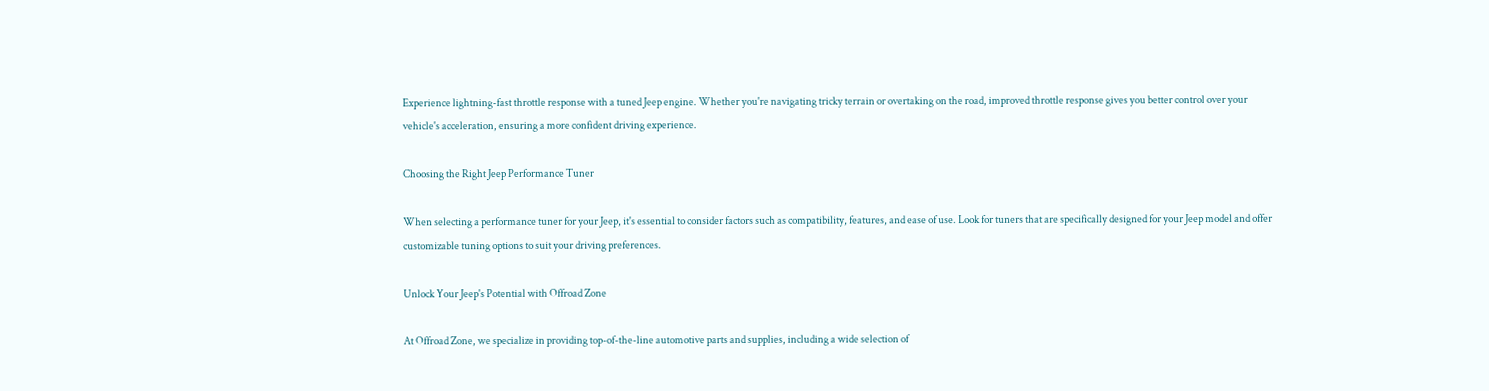Experience lightning-fast throttle response with a tuned Jeep engine. Whether you're navigating tricky terrain or overtaking on the road, improved throttle response gives you better control over your vehicle's acceleration, ensuring a more confident driving experience.

Choosing the Right Jeep Performance Tuner

When selecting a performance tuner for your Jeep, it's essential to consider factors such as compatibility, features, and ease of use. Look for tuners that are specifically designed for your Jeep model and offer customizable tuning options to suit your driving preferences.

Unlock Your Jeep's Potential with Offroad Zone

At Offroad Zone, we specialize in providing top-of-the-line automotive parts and supplies, including a wide selection of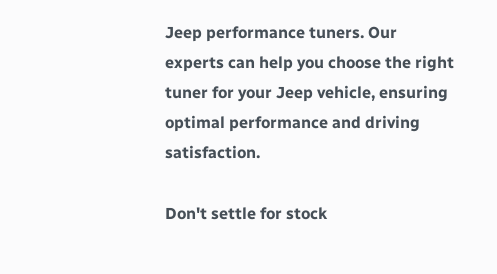Jeep performance tuners. Our experts can help you choose the right tuner for your Jeep vehicle, ensuring optimal performance and driving satisfaction.

Don't settle for stock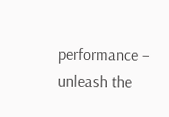performance – unleash the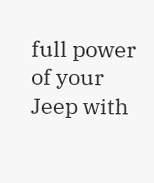full power of your Jeep with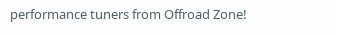performance tuners from Offroad Zone!